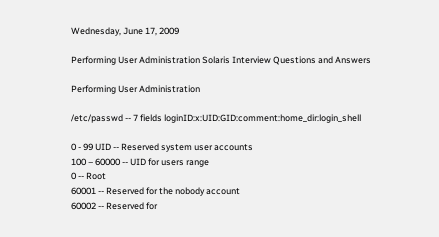Wednesday, June 17, 2009

Performing User Administration Solaris Interview Questions and Answers

Performing User Administration

/etc/passwd -- 7 fields loginID:x:UID:GID:comment:home_dir:login_shell

0 - 99 UID -- Reserved system user accounts
100 – 60000 -- UID for users range
0 -- Root
60001 -- Reserved for the nobody account
60002 -- Reserved for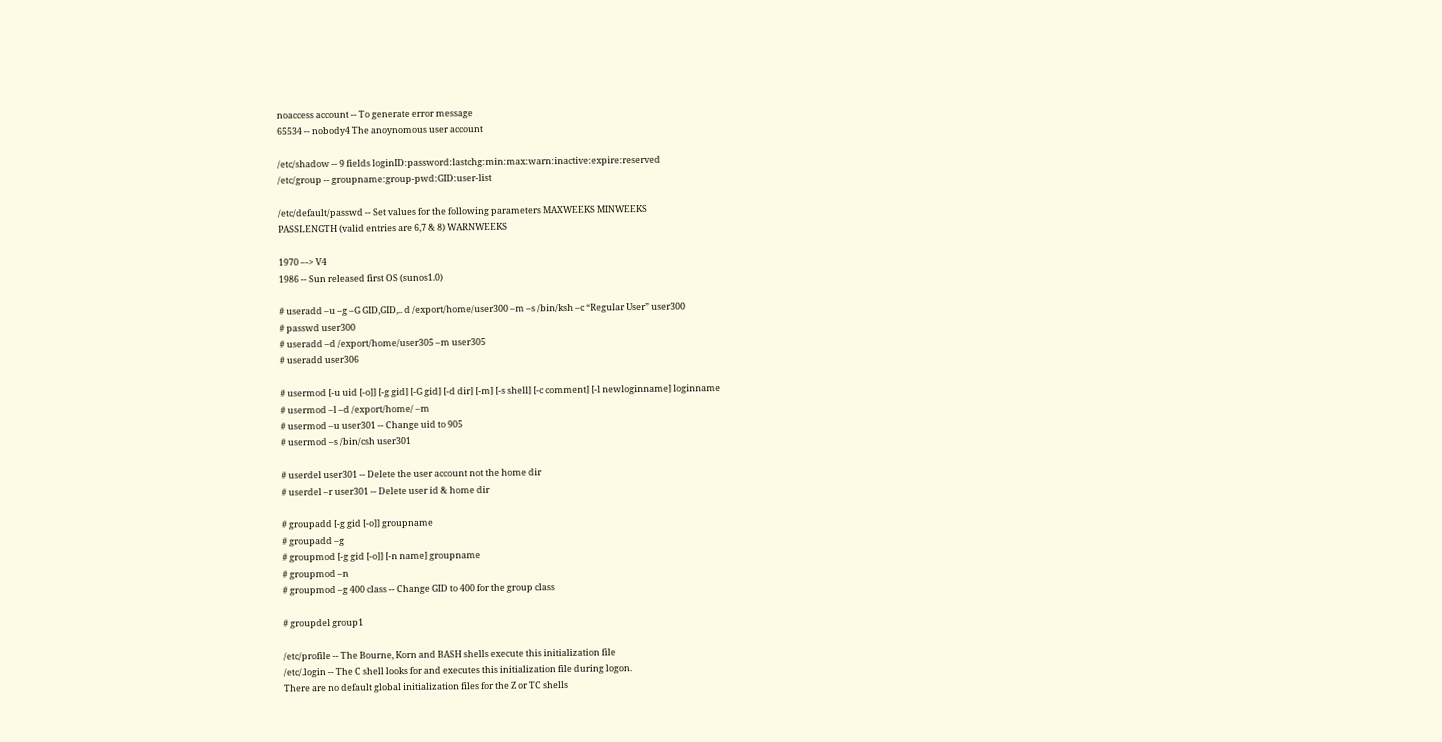noaccess account -- To generate error message
65534 -- nobody4 The anoynomous user account

/etc/shadow -- 9 fields loginID:password:lastchg:min:max:warn:inactive:expire:reserved
/etc/group -- groupname:group-pwd:GID:user-list

/etc/default/passwd -- Set values for the following parameters MAXWEEKS MINWEEKS
PASSLENGTH (valid entries are 6,7 & 8) WARNWEEKS

1970 –-> V4
1986 -- Sun released first OS (sunos1.0)

# useradd –u –g –G GID,GID,.. d /export/home/user300 –m –s /bin/ksh –c “Regular User” user300
# passwd user300
# useradd –d /export/home/user305 –m user305
# useradd user306

# usermod [-u uid [-o]] [-g gid] [-G gid] [-d dir] [-m] [-s shell] [-c comment] [-l newloginname] loginname
# usermod –l –d /export/home/ –m
# usermod –u user301 -- Change uid to 905
# usermod –s /bin/csh user301

# userdel user301 -- Delete the user account not the home dir
# userdel –r user301 -- Delete user id & home dir

# groupadd [-g gid [-o]] groupname
# groupadd –g
# groupmod [-g gid [-o]] [-n name] groupname
# groupmod –n
# groupmod –g 400 class -- Change GID to 400 for the group class

# groupdel group1

/etc/profile -- The Bourne, Korn and BASH shells execute this initialization file
/etc/.login -- The C shell looks for and executes this initialization file during logon.
There are no default global initialization files for the Z or TC shells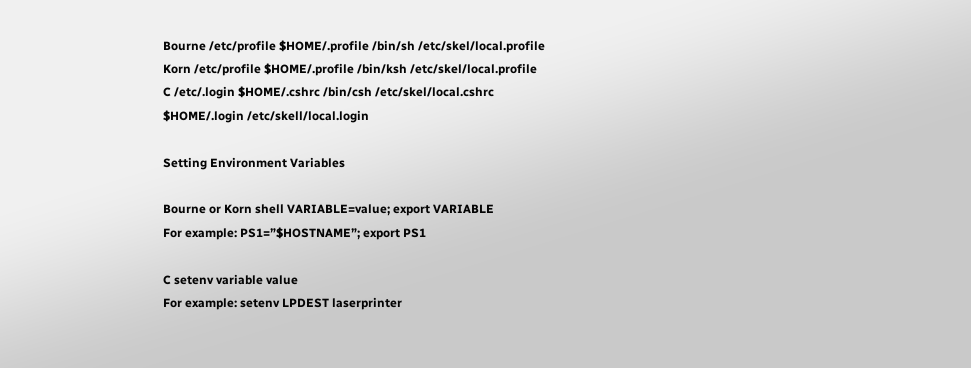Bourne /etc/profile $HOME/.profile /bin/sh /etc/skel/local.profile
Korn /etc/profile $HOME/.profile /bin/ksh /etc/skel/local.profile
C /etc/.login $HOME/.cshrc /bin/csh /etc/skel/local.cshrc
$HOME/.login /etc/skell/local.login

Setting Environment Variables

Bourne or Korn shell VARIABLE=value; export VARIABLE
For example: PS1=”$HOSTNAME”; export PS1

C setenv variable value
For example: setenv LPDEST laserprinter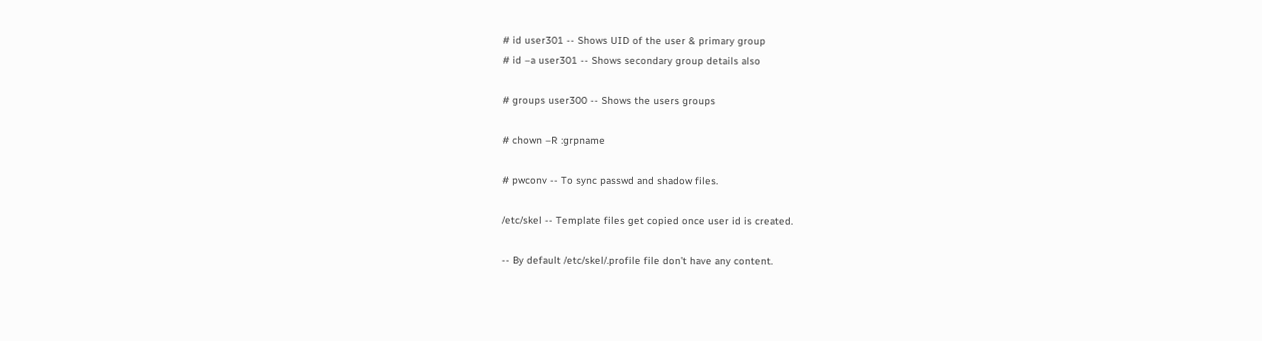# id user301 -- Shows UID of the user & primary group
# id –a user301 -- Shows secondary group details also

# groups user300 -- Shows the users groups

# chown –R :grpname

# pwconv -- To sync passwd and shadow files.

/etc/skel -- Template files get copied once user id is created.

-- By default /etc/skel/.profile file don’t have any content.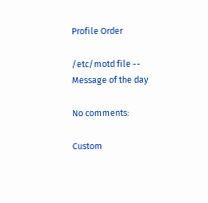Profile Order

/etc/motd file -- Message of the day

No comments:

Custom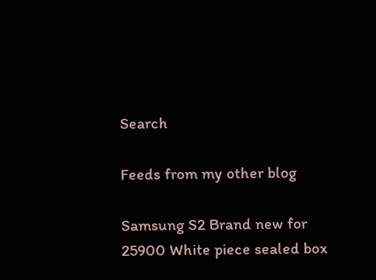Search

Feeds from my other blog

Samsung S2 Brand new for 25900 White piece sealed box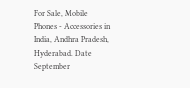For Sale, Mobile Phones - Accessories in India, Andhra Pradesh, Hyderabad. Date September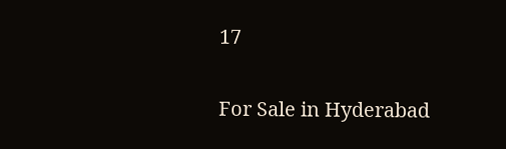17

For Sale in Hyderabad